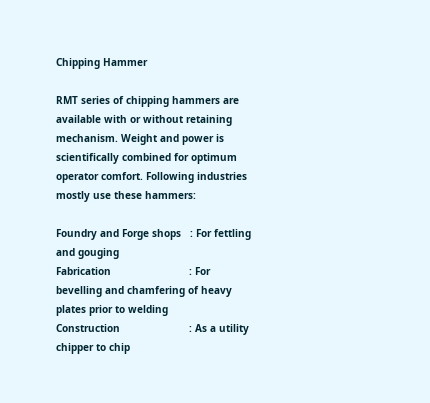Chipping Hammer

RMT series of chipping hammers are available with or without retaining mechanism. Weight and power is scientifically combined for optimum operator comfort. Following industries mostly use these hammers:

Foundry and Forge shops   : For fettling and gouging
Fabrication                          : For bevelling and chamfering of heavy plates prior to welding
Construction                       : As a utility chipper to chip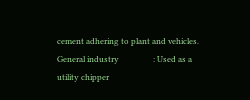cement adhering to plant and vehicles.
General industry                 : Used as a utility chipper